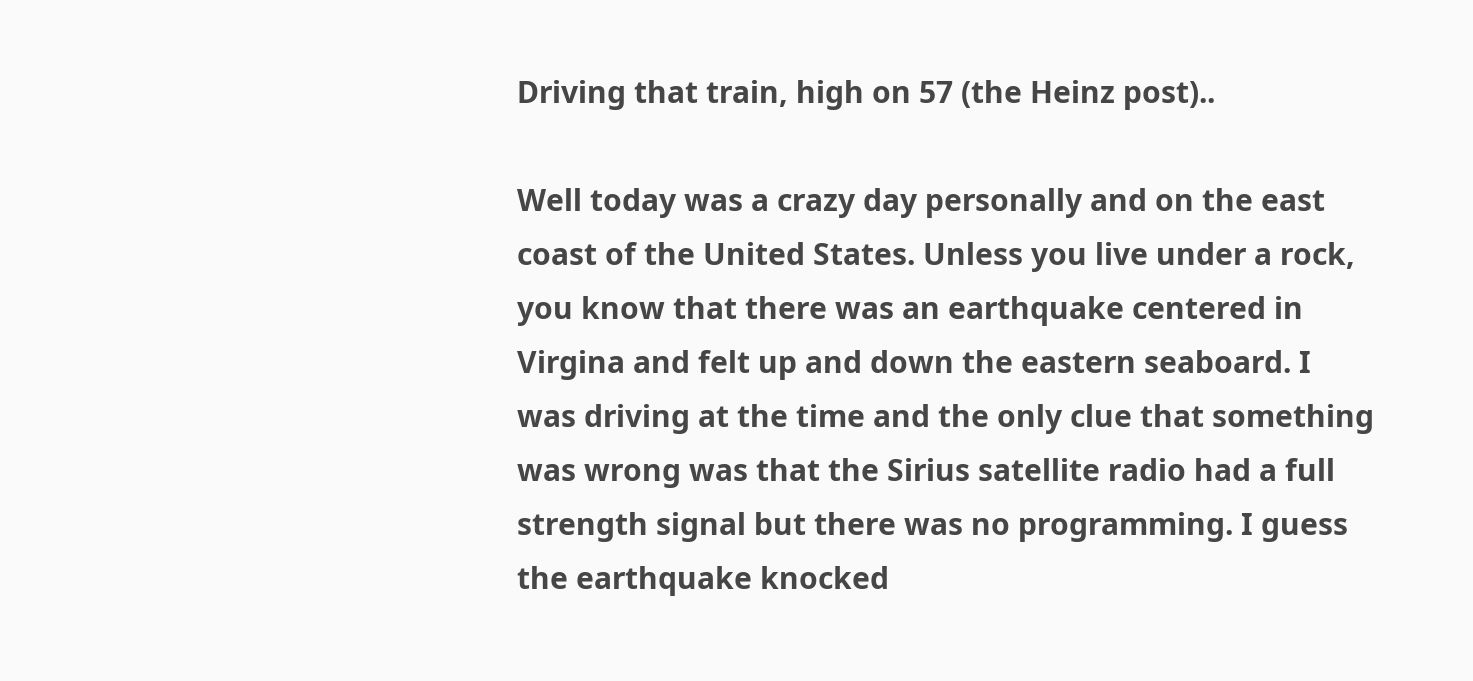Driving that train, high on 57 (the Heinz post)..

Well today was a crazy day personally and on the east coast of the United States. Unless you live under a rock, you know that there was an earthquake centered in Virgina and felt up and down the eastern seaboard. I was driving at the time and the only clue that something was wrong was that the Sirius satellite radio had a full strength signal but there was no programming. I guess the earthquake knocked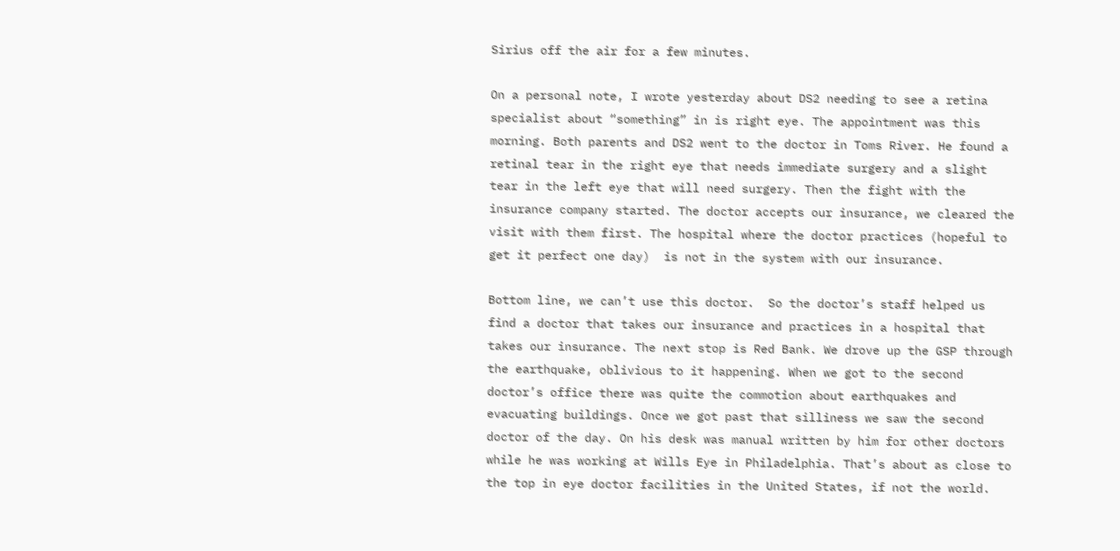Sirius off the air for a few minutes.

On a personal note, I wrote yesterday about DS2 needing to see a retina specialist about “something” in is right eye. The appointment was this morning. Both parents and DS2 went to the doctor in Toms River. He found a retinal tear in the right eye that needs immediate surgery and a slight tear in the left eye that will need surgery. Then the fight with the insurance company started. The doctor accepts our insurance, we cleared the visit with them first. The hospital where the doctor practices (hopeful to get it perfect one day)  is not in the system with our insurance.

Bottom line, we can’t use this doctor.  So the doctor’s staff helped us find a doctor that takes our insurance and practices in a hospital that takes our insurance. The next stop is Red Bank. We drove up the GSP through the earthquake, oblivious to it happening. When we got to the second doctor’s office there was quite the commotion about earthquakes and evacuating buildings. Once we got past that silliness we saw the second doctor of the day. On his desk was manual written by him for other doctors while he was working at Wills Eye in Philadelphia. That’s about as close to the top in eye doctor facilities in the United States, if not the world.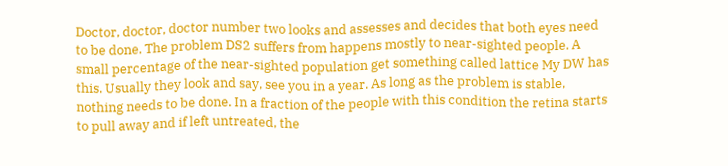Doctor, doctor, doctor number two looks and assesses and decides that both eyes need to be done. The problem DS2 suffers from happens mostly to near-sighted people. A small percentage of the near-sighted population get something called lattice My DW has this. Usually they look and say, see you in a year. As long as the problem is stable, nothing needs to be done. In a fraction of the people with this condition the retina starts to pull away and if left untreated, the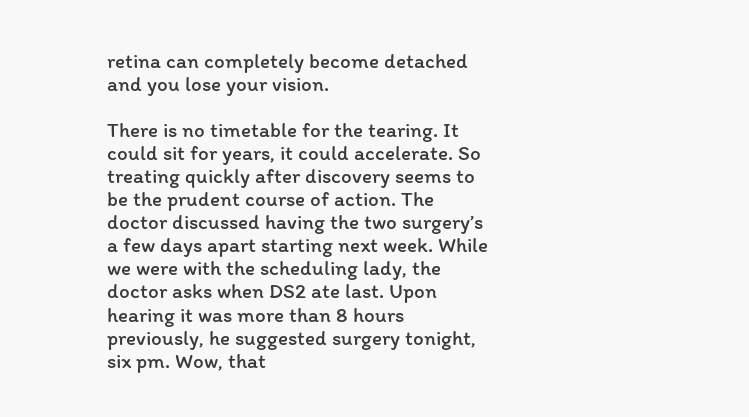retina can completely become detached and you lose your vision.

There is no timetable for the tearing. It could sit for years, it could accelerate. So treating quickly after discovery seems to be the prudent course of action. The doctor discussed having the two surgery’s a few days apart starting next week. While we were with the scheduling lady, the doctor asks when DS2 ate last. Upon hearing it was more than 8 hours previously, he suggested surgery tonight, six pm. Wow, that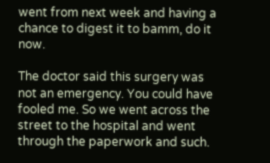went from next week and having a chance to digest it to bamm, do it now.

The doctor said this surgery was not an emergency. You could have fooled me. So we went across the street to the hospital and went through the paperwork and such.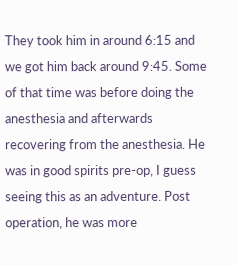They took him in around 6:15 and we got him back around 9:45. Some of that time was before doing the anesthesia and afterwards recovering from the anesthesia. He was in good spirits pre-op, I guess seeing this as an adventure. Post operation, he was more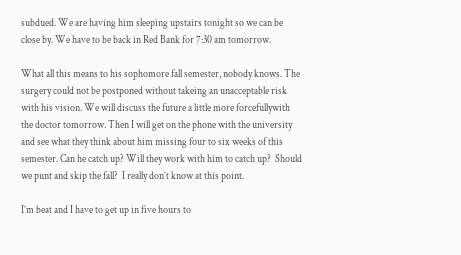subdued. We are having him sleeping upstairs tonight so we can be close by. We have to be back in Red Bank for 7:30 am tomorrow.

What all this means to his sophomore fall semester, nobody knows. The surgery could not be postponed without takeing an unacceptable risk with his vision. We will discuss the future a little more forcefullywith the doctor tomorrow. Then I will get on the phone with the university and see what they think about him missing four to six weeks of this semester. Can he catch up? Will they work with him to catch up?  Should we punt and skip the fall?  I really don’t know at this point.

I’m beat and I have to get up in five hours to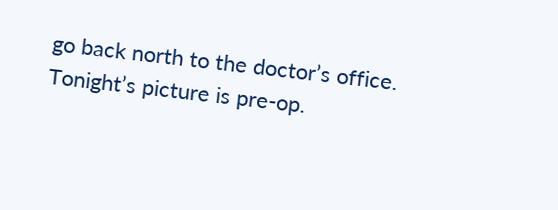go back north to the doctor’s office. Tonight’s picture is pre-op.